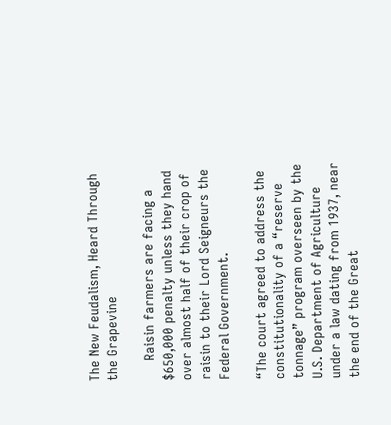The New Feudalism, Heard Through the Grapevine

     Raisin farmers are facing a $650,000 penalty unless they hand over almost half of their crop of raisin to their Lord Seigneurs the Federal Government.

“The court agreed to address the constitutionality of a “reserve tonnage” program overseen by the U.S. Department of Agriculture under a law dating from 1937, near the end of the Great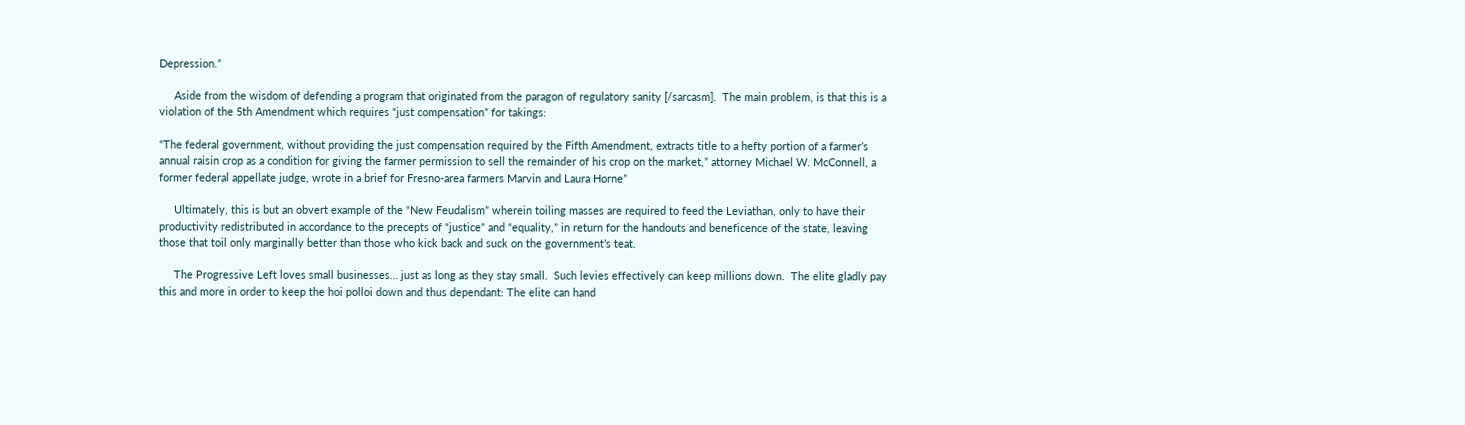Depression.”

     Aside from the wisdom of defending a program that originated from the paragon of regulatory sanity [/sarcasm].  The main problem, is that this is a violation of the 5th Amendment which requires “just compensation” for takings:

“The federal government, without providing the just compensation required by the Fifth Amendment, extracts title to a hefty portion of a farmer’s annual raisin crop as a condition for giving the farmer permission to sell the remainder of his crop on the market,” attorney Michael W. McConnell, a former federal appellate judge, wrote in a brief for Fresno-area farmers Marvin and Laura Horne”

     Ultimately, this is but an obvert example of the “New Feudalism” wherein toiling masses are required to feed the Leviathan, only to have their productivity redistributed in accordance to the precepts of “justice” and “equality,” in return for the handouts and beneficence of the state, leaving those that toil only marginally better than those who kick back and suck on the government’s teat.

     The Progressive Left loves small businesses… just as long as they stay small.  Such levies effectively can keep millions down.  The elite gladly pay this and more in order to keep the hoi polloi down and thus dependant: The elite can hand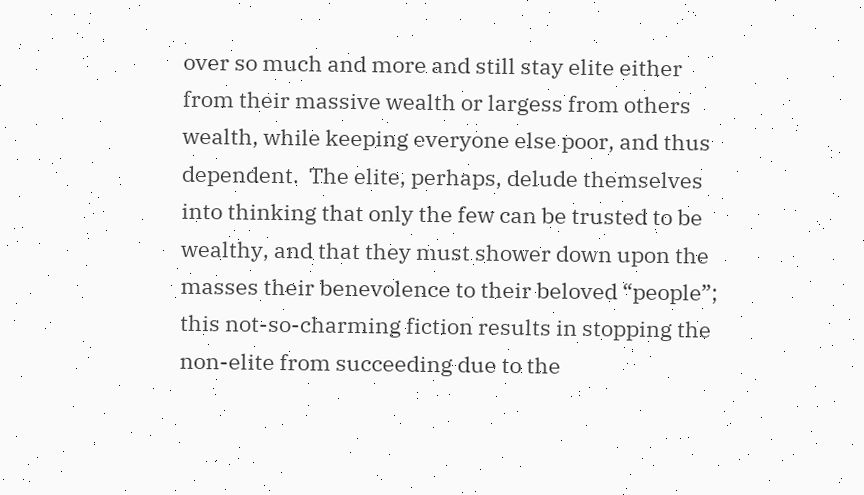over so much and more and still stay elite either from their massive wealth or largess from others wealth, while keeping everyone else poor, and thus dependent.  The elite, perhaps, delude themselves into thinking that only the few can be trusted to be wealthy, and that they must shower down upon the masses their benevolence to their beloved “people”; this not-so-charming fiction results in stopping the non-elite from succeeding due to the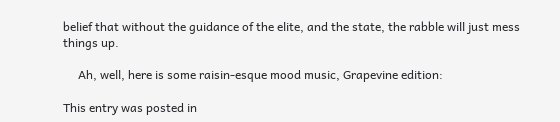belief that without the guidance of the elite, and the state, the rabble will just mess things up.

     Ah, well, here is some raisin-esque mood music, Grapevine edition:

This entry was posted in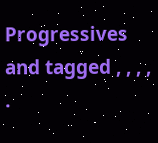Progressives and tagged , , , , .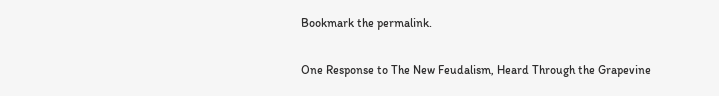Bookmark the permalink.

One Response to The New Feudalism, Heard Through the Grapevine